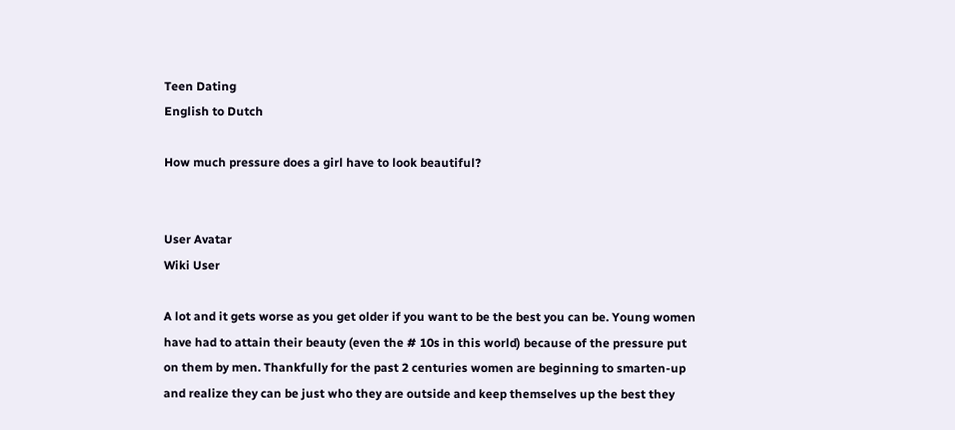Teen Dating
English to Dutch

How much pressure does a girl have to look beautiful?


User Avatar
Wiki User

A lot and it gets worse as you get older if you want to be the best you can be. Young women have had to attain their beauty (even the # 10s in this world) because of the pressure put on them by men. Thankfully for the past 2 centuries women are beginning to smarten-up and realize they can be just who they are outside and keep themselves up the best they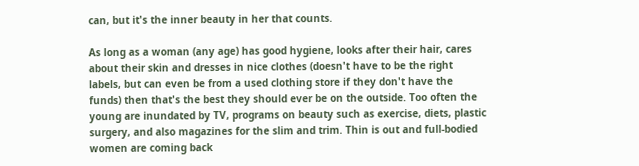can, but it's the inner beauty in her that counts.

As long as a woman (any age) has good hygiene, looks after their hair, cares about their skin and dresses in nice clothes (doesn't have to be the right labels, but can even be from a used clothing store if they don't have the funds) then that's the best they should ever be on the outside. Too often the young are inundated by TV, programs on beauty such as exercise, diets, plastic surgery, and also magazines for the slim and trim. Thin is out and full-bodied women are coming back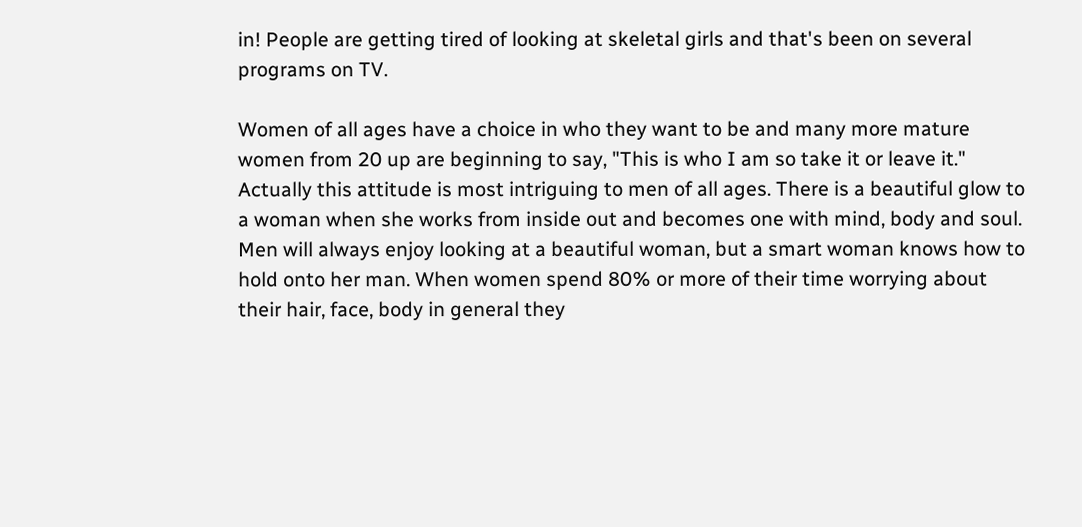in! People are getting tired of looking at skeletal girls and that's been on several programs on TV.

Women of all ages have a choice in who they want to be and many more mature women from 20 up are beginning to say, "This is who I am so take it or leave it." Actually this attitude is most intriguing to men of all ages. There is a beautiful glow to a woman when she works from inside out and becomes one with mind, body and soul. Men will always enjoy looking at a beautiful woman, but a smart woman knows how to hold onto her man. When women spend 80% or more of their time worrying about their hair, face, body in general they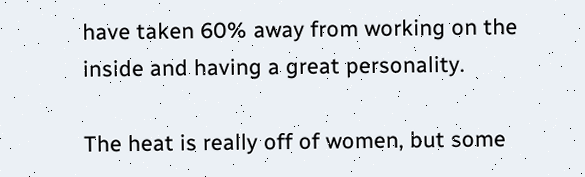have taken 60% away from working on the inside and having a great personality.

The heat is really off of women, but some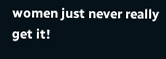women just never really get it!